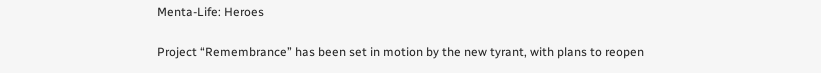Menta-Life: Heroes

Project “Remembrance” has been set in motion by the new tyrant, with plans to reopen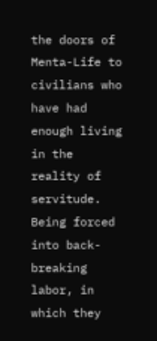the doors of Menta-Life to civilians who have had enough living in the reality of servitude. Being forced into back-breaking labor, in which they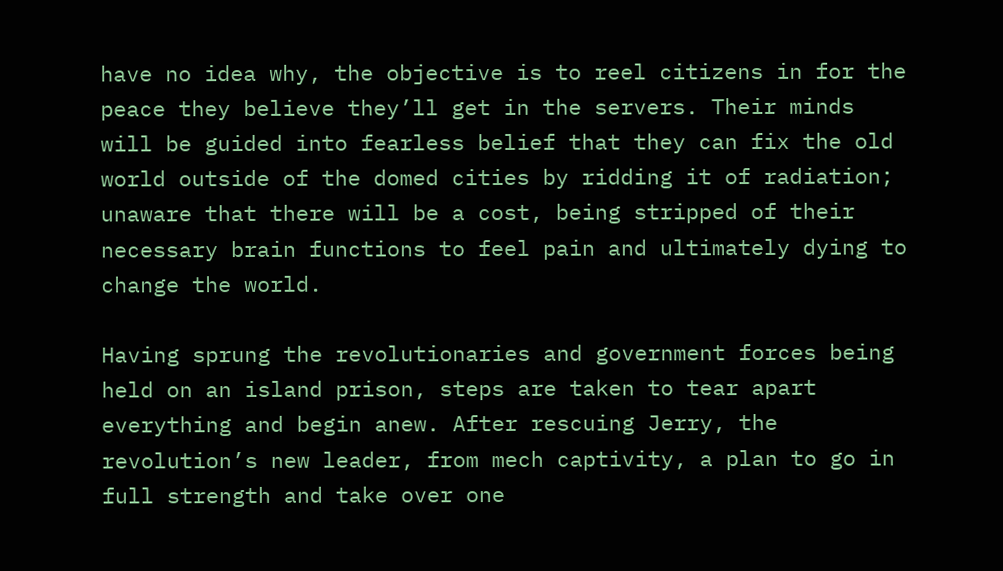have no idea why, the objective is to reel citizens in for the peace they believe they’ll get in the servers. Their minds will be guided into fearless belief that they can fix the old world outside of the domed cities by ridding it of radiation; unaware that there will be a cost, being stripped of their necessary brain functions to feel pain and ultimately dying to change the world.

Having sprung the revolutionaries and government forces being held on an island prison, steps are taken to tear apart everything and begin anew. After rescuing Jerry, the revolution’s new leader, from mech captivity, a plan to go in full strength and take over one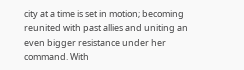city at a time is set in motion; becoming reunited with past allies and uniting an even bigger resistance under her command. With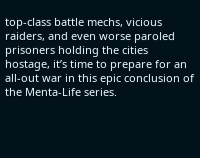top-class battle mechs, vicious raiders, and even worse paroled prisoners holding the cities hostage, it’s time to prepare for an all-out war in this epic conclusion of the Menta-Life series.